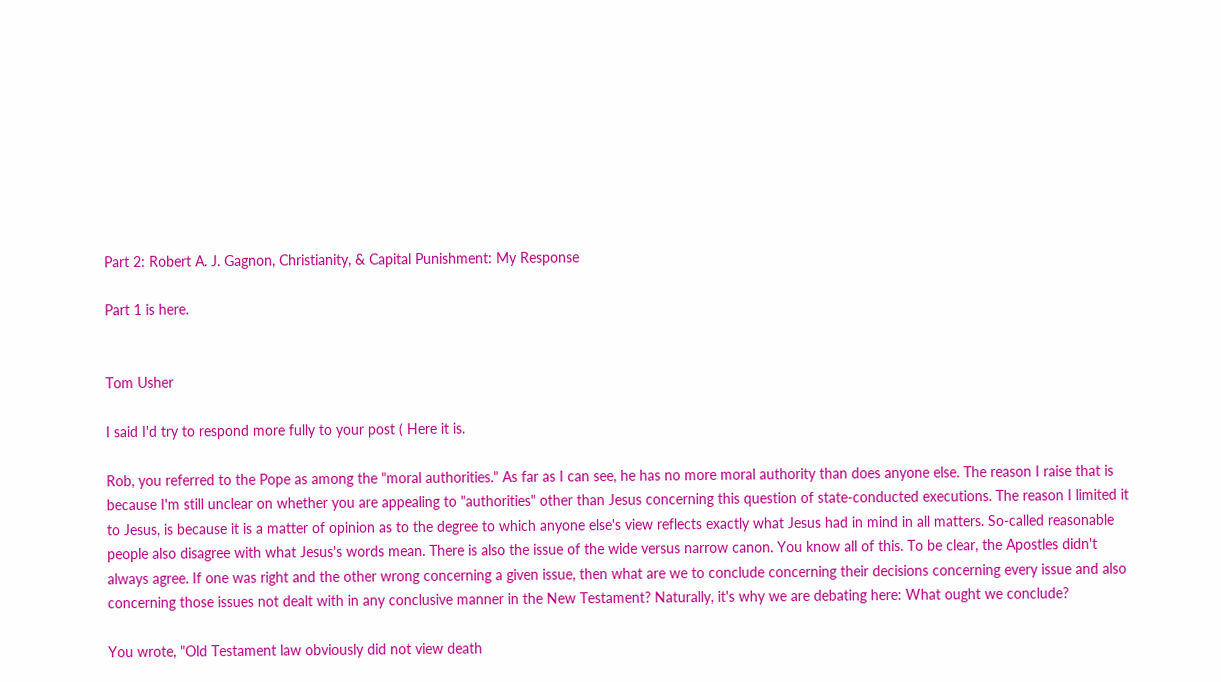Part 2: Robert A. J. Gagnon, Christianity, & Capital Punishment: My Response

Part 1 is here.


Tom Usher

I said I'd try to respond more fully to your post ( Here it is.

Rob, you referred to the Pope as among the "moral authorities." As far as I can see, he has no more moral authority than does anyone else. The reason I raise that is because I'm still unclear on whether you are appealing to "authorities" other than Jesus concerning this question of state-conducted executions. The reason I limited it to Jesus, is because it is a matter of opinion as to the degree to which anyone else's view reflects exactly what Jesus had in mind in all matters. So-called reasonable people also disagree with what Jesus's words mean. There is also the issue of the wide versus narrow canon. You know all of this. To be clear, the Apostles didn't always agree. If one was right and the other wrong concerning a given issue, then what are we to conclude concerning their decisions concerning every issue and also concerning those issues not dealt with in any conclusive manner in the New Testament? Naturally, it's why we are debating here: What ought we conclude?

You wrote, "Old Testament law obviously did not view death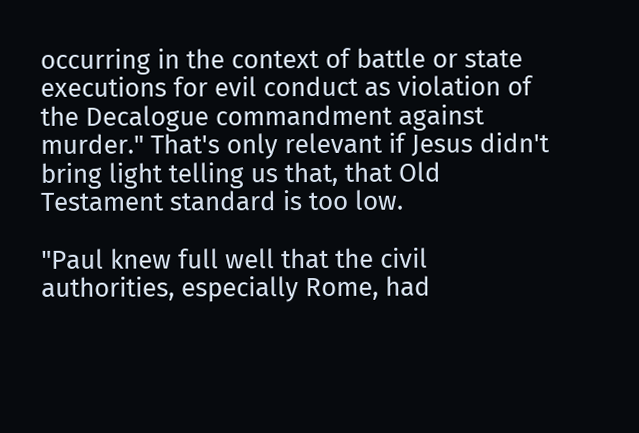occurring in the context of battle or state executions for evil conduct as violation of the Decalogue commandment against murder." That's only relevant if Jesus didn't bring light telling us that, that Old Testament standard is too low.

"Paul knew full well that the civil authorities, especially Rome, had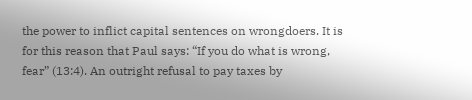the power to inflict capital sentences on wrongdoers. It is for this reason that Paul says: “If you do what is wrong, fear” (13:4). An outright refusal to pay taxes by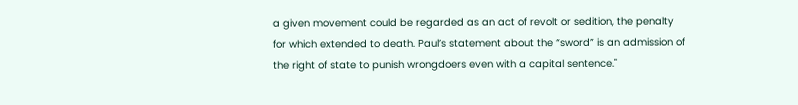a given movement could be regarded as an act of revolt or sedition, the penalty for which extended to death. Paul’s statement about the “sword” is an admission of the right of state to punish wrongdoers even with a capital sentence."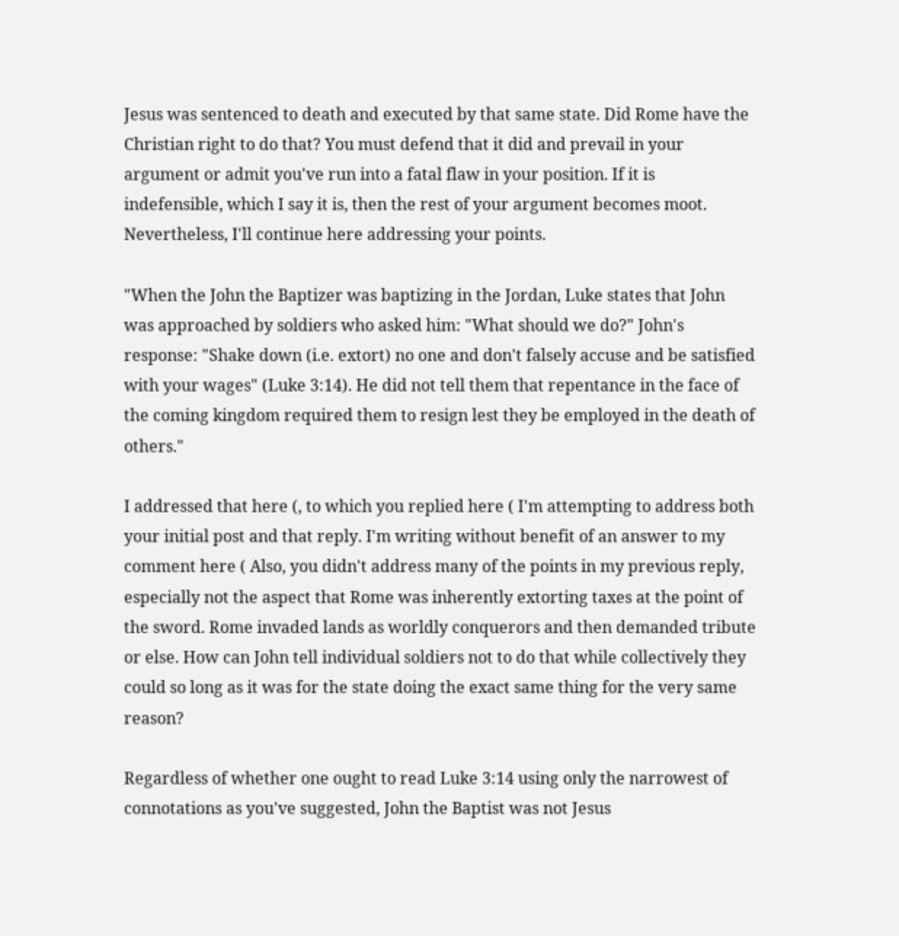Jesus was sentenced to death and executed by that same state. Did Rome have the Christian right to do that? You must defend that it did and prevail in your argument or admit you've run into a fatal flaw in your position. If it is indefensible, which I say it is, then the rest of your argument becomes moot. Nevertheless, I'll continue here addressing your points.

"When the John the Baptizer was baptizing in the Jordan, Luke states that John was approached by soldiers who asked him: "What should we do?" John's response: "Shake down (i.e. extort) no one and don't falsely accuse and be satisfied with your wages" (Luke 3:14). He did not tell them that repentance in the face of the coming kingdom required them to resign lest they be employed in the death of others."

I addressed that here (, to which you replied here ( I'm attempting to address both your initial post and that reply. I'm writing without benefit of an answer to my comment here ( Also, you didn't address many of the points in my previous reply, especially not the aspect that Rome was inherently extorting taxes at the point of the sword. Rome invaded lands as worldly conquerors and then demanded tribute or else. How can John tell individual soldiers not to do that while collectively they could so long as it was for the state doing the exact same thing for the very same reason?

Regardless of whether one ought to read Luke 3:14 using only the narrowest of connotations as you've suggested, John the Baptist was not Jesus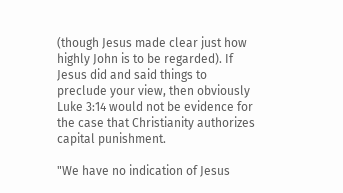(though Jesus made clear just how highly John is to be regarded). If Jesus did and said things to preclude your view, then obviously Luke 3:14 would not be evidence for the case that Christianity authorizes capital punishment.

"We have no indication of Jesus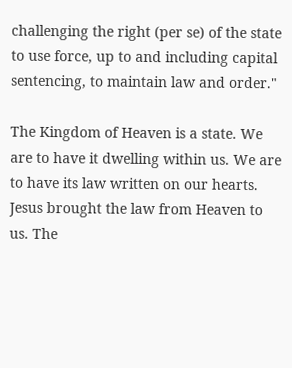challenging the right (per se) of the state to use force, up to and including capital sentencing, to maintain law and order."

The Kingdom of Heaven is a state. We are to have it dwelling within us. We are to have its law written on our hearts. Jesus brought the law from Heaven to us. The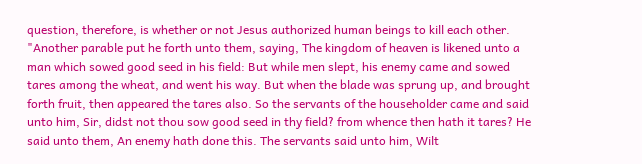question, therefore, is whether or not Jesus authorized human beings to kill each other. "Another parable put he forth unto them, saying, The kingdom of heaven is likened unto a man which sowed good seed in his field: But while men slept, his enemy came and sowed tares among the wheat, and went his way. But when the blade was sprung up, and brought forth fruit, then appeared the tares also. So the servants of the householder came and said unto him, Sir, didst not thou sow good seed in thy field? from whence then hath it tares? He said unto them, An enemy hath done this. The servants said unto him, Wilt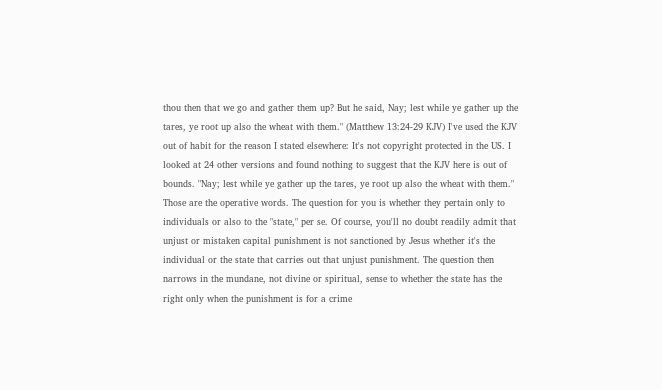thou then that we go and gather them up? But he said, Nay; lest while ye gather up the tares, ye root up also the wheat with them." (Matthew 13:24-29 KJV) I've used the KJV out of habit for the reason I stated elsewhere: It's not copyright protected in the US. I looked at 24 other versions and found nothing to suggest that the KJV here is out of bounds. "Nay; lest while ye gather up the tares, ye root up also the wheat with them." Those are the operative words. The question for you is whether they pertain only to individuals or also to the "state," per se. Of course, you'll no doubt readily admit that unjust or mistaken capital punishment is not sanctioned by Jesus whether it's the individual or the state that carries out that unjust punishment. The question then narrows in the mundane, not divine or spiritual, sense to whether the state has the right only when the punishment is for a crime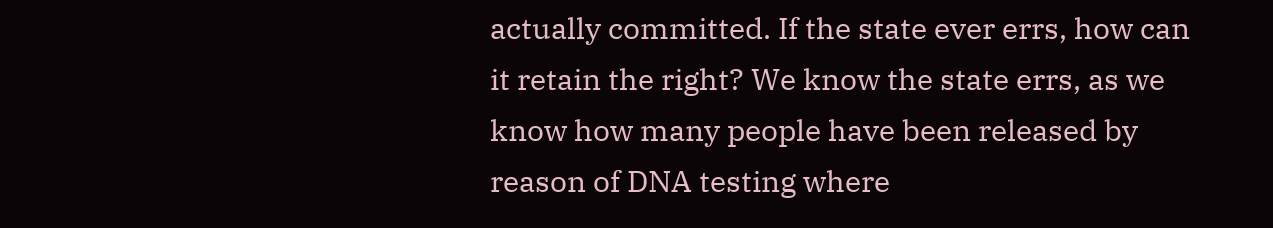actually committed. If the state ever errs, how can it retain the right? We know the state errs, as we know how many people have been released by reason of DNA testing where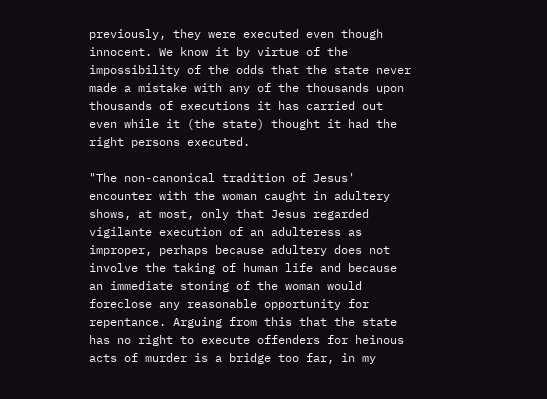previously, they were executed even though innocent. We know it by virtue of the impossibility of the odds that the state never made a mistake with any of the thousands upon thousands of executions it has carried out even while it (the state) thought it had the right persons executed.

"The non-canonical tradition of Jesus' encounter with the woman caught in adultery shows, at most, only that Jesus regarded vigilante execution of an adulteress as improper, perhaps because adultery does not involve the taking of human life and because an immediate stoning of the woman would foreclose any reasonable opportunity for repentance. Arguing from this that the state has no right to execute offenders for heinous acts of murder is a bridge too far, in my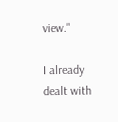view."

I already dealt with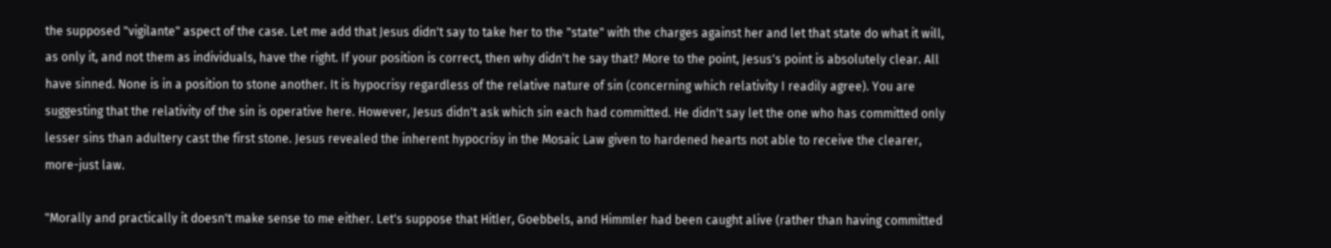the supposed "vigilante" aspect of the case. Let me add that Jesus didn't say to take her to the "state" with the charges against her and let that state do what it will, as only it, and not them as individuals, have the right. If your position is correct, then why didn't he say that? More to the point, Jesus's point is absolutely clear. All have sinned. None is in a position to stone another. It is hypocrisy regardless of the relative nature of sin (concerning which relativity I readily agree). You are suggesting that the relativity of the sin is operative here. However, Jesus didn't ask which sin each had committed. He didn't say let the one who has committed only lesser sins than adultery cast the first stone. Jesus revealed the inherent hypocrisy in the Mosaic Law given to hardened hearts not able to receive the clearer, more-just law.

"Morally and practically it doesn't make sense to me either. Let's suppose that Hitler, Goebbels, and Himmler had been caught alive (rather than having committed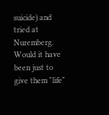suicide) and tried at Nuremberg. Would it have been just to give them "life"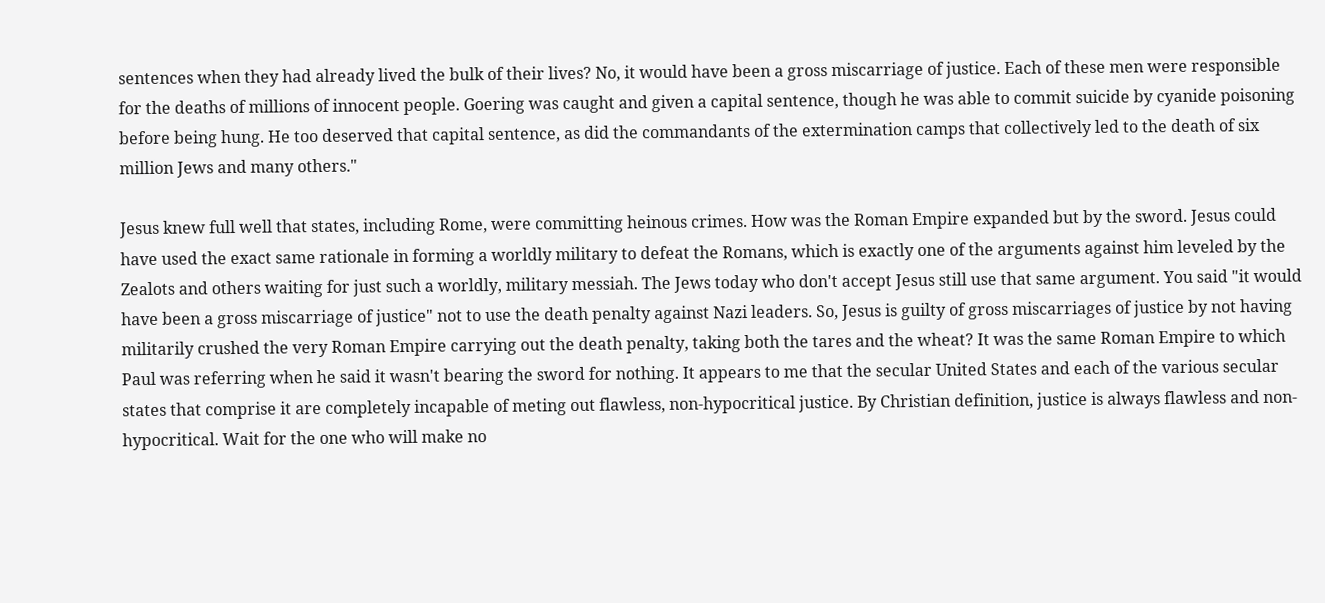sentences when they had already lived the bulk of their lives? No, it would have been a gross miscarriage of justice. Each of these men were responsible for the deaths of millions of innocent people. Goering was caught and given a capital sentence, though he was able to commit suicide by cyanide poisoning before being hung. He too deserved that capital sentence, as did the commandants of the extermination camps that collectively led to the death of six million Jews and many others."

Jesus knew full well that states, including Rome, were committing heinous crimes. How was the Roman Empire expanded but by the sword. Jesus could have used the exact same rationale in forming a worldly military to defeat the Romans, which is exactly one of the arguments against him leveled by the Zealots and others waiting for just such a worldly, military messiah. The Jews today who don't accept Jesus still use that same argument. You said "it would have been a gross miscarriage of justice" not to use the death penalty against Nazi leaders. So, Jesus is guilty of gross miscarriages of justice by not having militarily crushed the very Roman Empire carrying out the death penalty, taking both the tares and the wheat? It was the same Roman Empire to which Paul was referring when he said it wasn't bearing the sword for nothing. It appears to me that the secular United States and each of the various secular states that comprise it are completely incapable of meting out flawless, non-hypocritical justice. By Christian definition, justice is always flawless and non-hypocritical. Wait for the one who will make no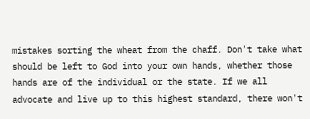mistakes sorting the wheat from the chaff. Don't take what should be left to God into your own hands, whether those hands are of the individual or the state. If we all advocate and live up to this highest standard, there won't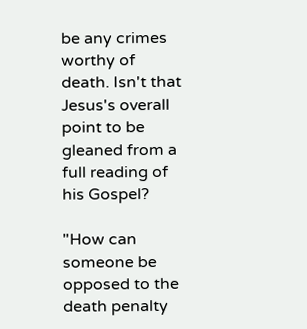be any crimes worthy of death. Isn't that Jesus's overall point to be gleaned from a full reading of his Gospel?

"How can someone be opposed to the death penalty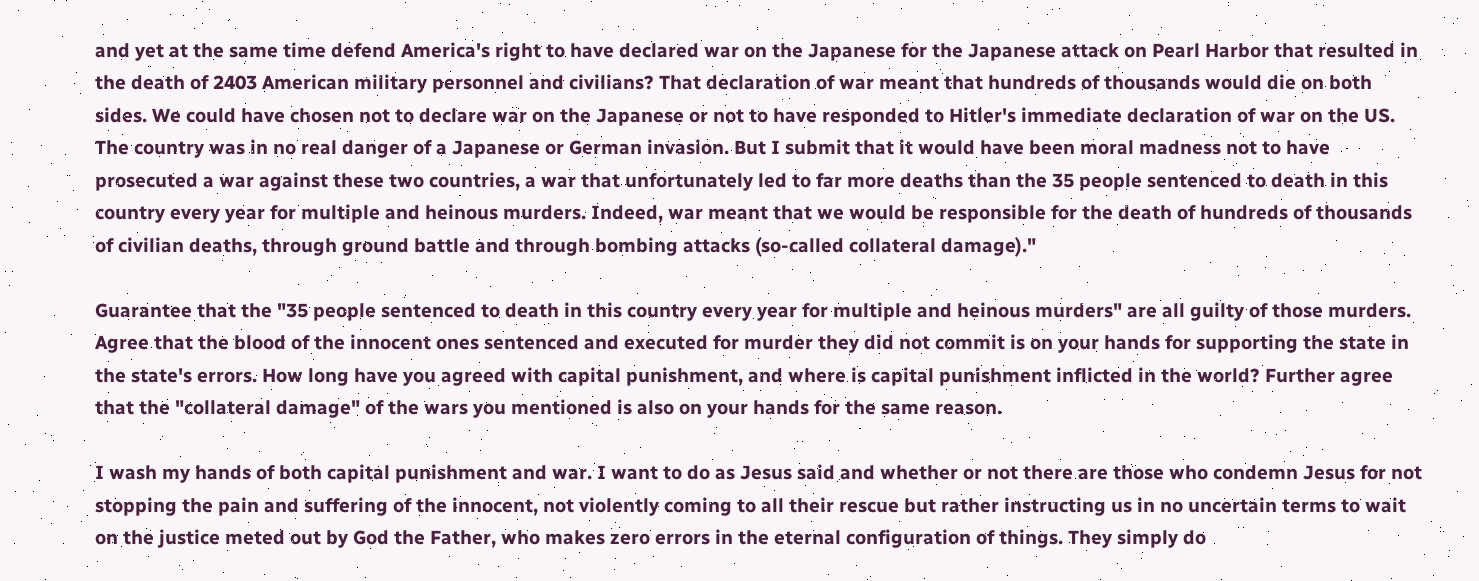and yet at the same time defend America's right to have declared war on the Japanese for the Japanese attack on Pearl Harbor that resulted in the death of 2403 American military personnel and civilians? That declaration of war meant that hundreds of thousands would die on both sides. We could have chosen not to declare war on the Japanese or not to have responded to Hitler's immediate declaration of war on the US. The country was in no real danger of a Japanese or German invasion. But I submit that it would have been moral madness not to have prosecuted a war against these two countries, a war that unfortunately led to far more deaths than the 35 people sentenced to death in this country every year for multiple and heinous murders. Indeed, war meant that we would be responsible for the death of hundreds of thousands of civilian deaths, through ground battle and through bombing attacks (so-called collateral damage)."

Guarantee that the "35 people sentenced to death in this country every year for multiple and heinous murders" are all guilty of those murders. Agree that the blood of the innocent ones sentenced and executed for murder they did not commit is on your hands for supporting the state in the state's errors. How long have you agreed with capital punishment, and where is capital punishment inflicted in the world? Further agree that the "collateral damage" of the wars you mentioned is also on your hands for the same reason.

I wash my hands of both capital punishment and war. I want to do as Jesus said and whether or not there are those who condemn Jesus for not stopping the pain and suffering of the innocent, not violently coming to all their rescue but rather instructing us in no uncertain terms to wait on the justice meted out by God the Father, who makes zero errors in the eternal configuration of things. They simply do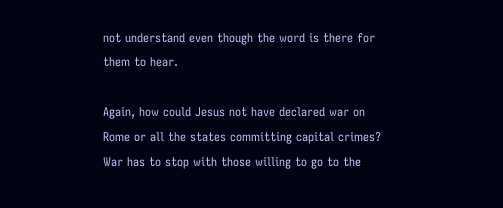not understand even though the word is there for them to hear.

Again, how could Jesus not have declared war on Rome or all the states committing capital crimes? War has to stop with those willing to go to the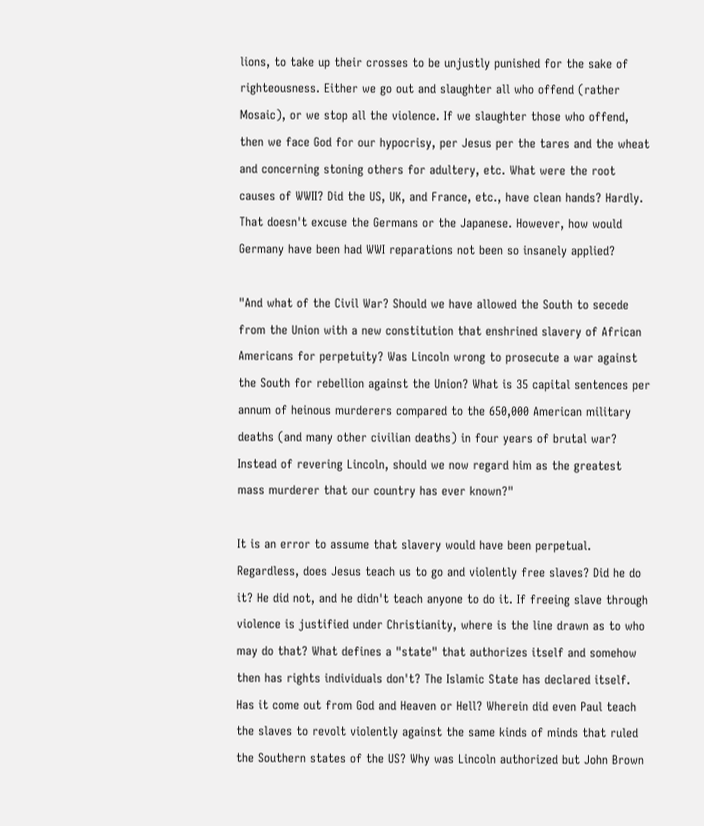lions, to take up their crosses to be unjustly punished for the sake of righteousness. Either we go out and slaughter all who offend (rather Mosaic), or we stop all the violence. If we slaughter those who offend, then we face God for our hypocrisy, per Jesus per the tares and the wheat and concerning stoning others for adultery, etc. What were the root causes of WWII? Did the US, UK, and France, etc., have clean hands? Hardly. That doesn't excuse the Germans or the Japanese. However, how would Germany have been had WWI reparations not been so insanely applied?

"And what of the Civil War? Should we have allowed the South to secede from the Union with a new constitution that enshrined slavery of African Americans for perpetuity? Was Lincoln wrong to prosecute a war against the South for rebellion against the Union? What is 35 capital sentences per annum of heinous murderers compared to the 650,000 American military deaths (and many other civilian deaths) in four years of brutal war? Instead of revering Lincoln, should we now regard him as the greatest mass murderer that our country has ever known?"

It is an error to assume that slavery would have been perpetual. Regardless, does Jesus teach us to go and violently free slaves? Did he do it? He did not, and he didn't teach anyone to do it. If freeing slave through violence is justified under Christianity, where is the line drawn as to who may do that? What defines a "state" that authorizes itself and somehow then has rights individuals don't? The Islamic State has declared itself. Has it come out from God and Heaven or Hell? Wherein did even Paul teach the slaves to revolt violently against the same kinds of minds that ruled the Southern states of the US? Why was Lincoln authorized but John Brown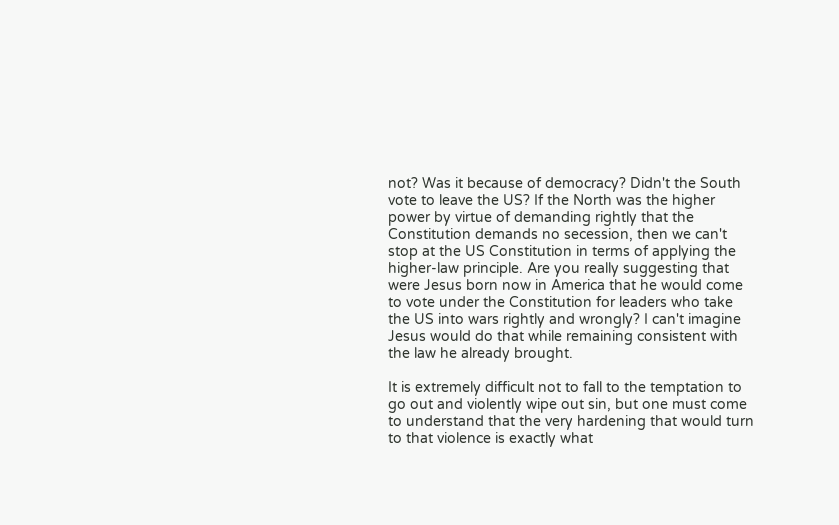not? Was it because of democracy? Didn't the South vote to leave the US? If the North was the higher power by virtue of demanding rightly that the Constitution demands no secession, then we can't stop at the US Constitution in terms of applying the higher-law principle. Are you really suggesting that were Jesus born now in America that he would come to vote under the Constitution for leaders who take the US into wars rightly and wrongly? I can't imagine Jesus would do that while remaining consistent with the law he already brought.

It is extremely difficult not to fall to the temptation to go out and violently wipe out sin, but one must come to understand that the very hardening that would turn to that violence is exactly what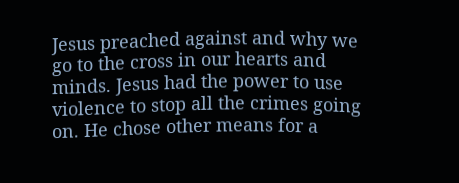Jesus preached against and why we go to the cross in our hearts and minds. Jesus had the power to use violence to stop all the crimes going on. He chose other means for a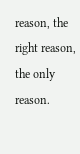reason, the right reason, the only reason.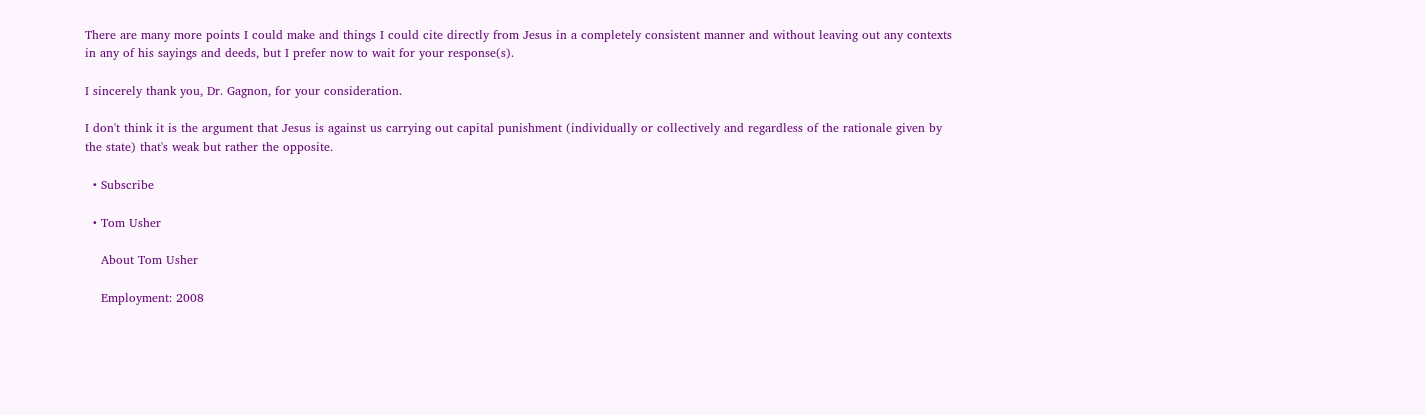There are many more points I could make and things I could cite directly from Jesus in a completely consistent manner and without leaving out any contexts in any of his sayings and deeds, but I prefer now to wait for your response(s).

I sincerely thank you, Dr. Gagnon, for your consideration.

I don't think it is the argument that Jesus is against us carrying out capital punishment (individually or collectively and regardless of the rationale given by the state) that's weak but rather the opposite.

  • Subscribe

  • Tom Usher

    About Tom Usher

    Employment: 2008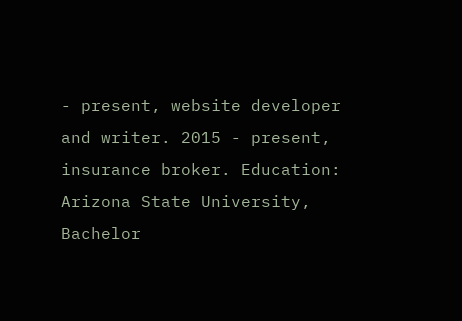- present, website developer and writer. 2015 - present, insurance broker. Education: Arizona State University, Bachelor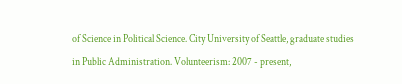of Science in Political Science. City University of Seattle, graduate studies in Public Administration. Volunteerism: 2007 - present,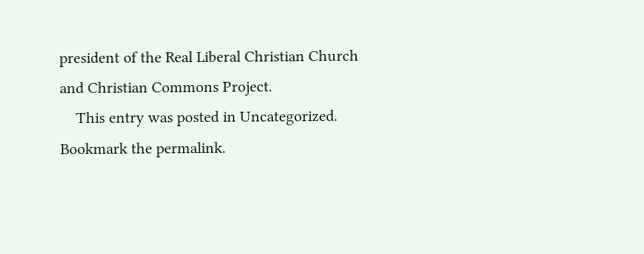president of the Real Liberal Christian Church and Christian Commons Project.
    This entry was posted in Uncategorized. Bookmark the permalink.